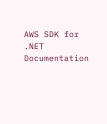AWS SDK for .NET Documentation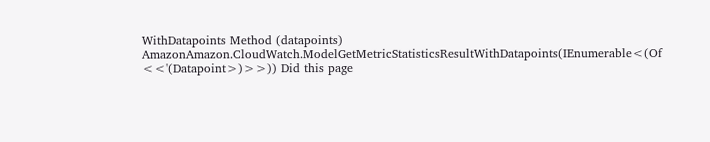WithDatapoints Method (datapoints)
AmazonAmazon.CloudWatch.ModelGetMetricStatisticsResultWithDatapoints(IEnumerable<(Of <<'(Datapoint>)>>)) Did this page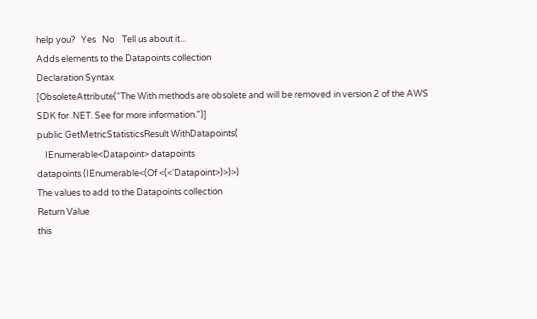help you?   Yes   No    Tell us about it...
Adds elements to the Datapoints collection
Declaration Syntax
[ObsoleteAttribute("The With methods are obsolete and will be removed in version 2 of the AWS SDK for .NET. See for more information.")]
public GetMetricStatisticsResult WithDatapoints(
    IEnumerable<Datapoint> datapoints
datapoints (IEnumerable<(Of <(<'Datapoint>)>)>)
The values to add to the Datapoints collection
Return Value
this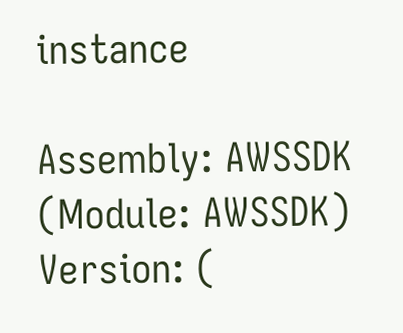instance

Assembly: AWSSDK (Module: AWSSDK) Version: (